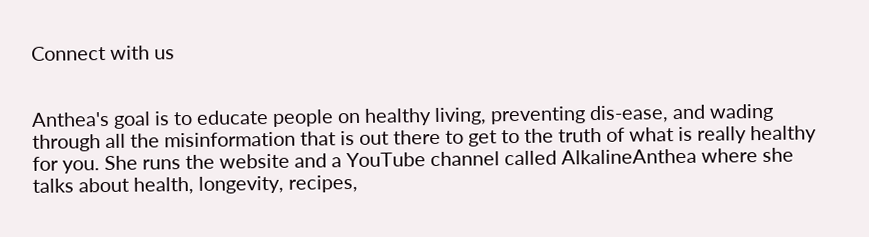Connect with us


Anthea's goal is to educate people on healthy living, preventing dis-ease, and wading through all the misinformation that is out there to get to the truth of what is really healthy for you. She runs the website and a YouTube channel called AlkalineAnthea where she talks about health, longevity, recipes,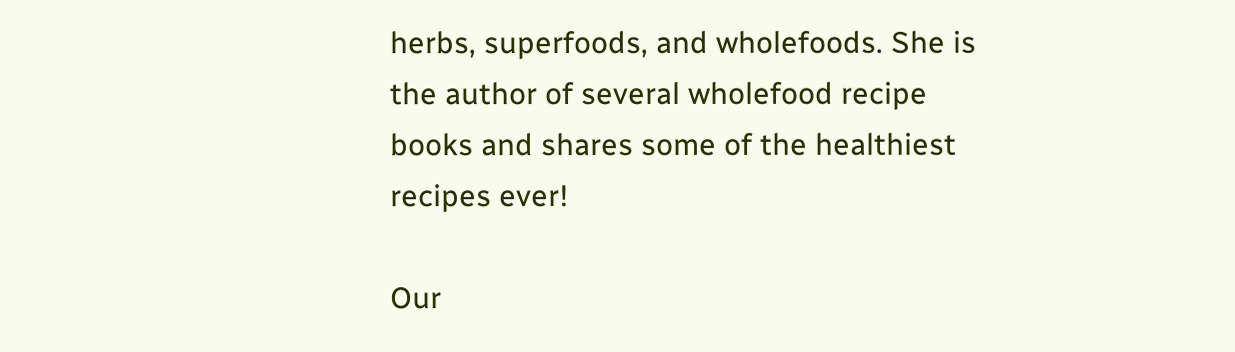herbs, superfoods, and wholefoods. She is the author of several wholefood recipe books and shares some of the healthiest recipes ever!

Our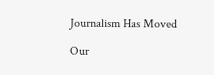Journalism Has Moved

Our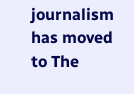journalism has moved to The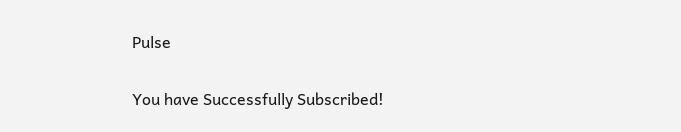Pulse

You have Successfully Subscribed!